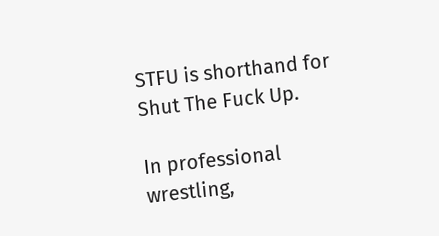STFU is shorthand for Shut The Fuck Up.

In professional wrestling,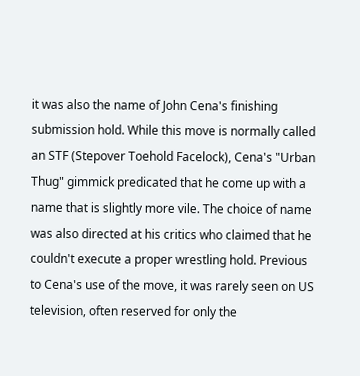it was also the name of John Cena's finishing submission hold. While this move is normally called an STF (Stepover Toehold Facelock), Cena's "Urban Thug" gimmick predicated that he come up with a name that is slightly more vile. The choice of name was also directed at his critics who claimed that he couldn't execute a proper wrestling hold. Previous to Cena's use of the move, it was rarely seen on US television, often reserved for only the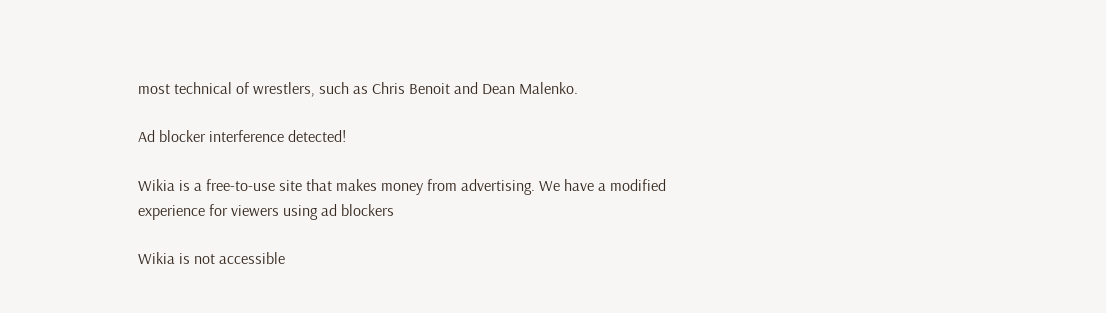most technical of wrestlers, such as Chris Benoit and Dean Malenko.

Ad blocker interference detected!

Wikia is a free-to-use site that makes money from advertising. We have a modified experience for viewers using ad blockers

Wikia is not accessible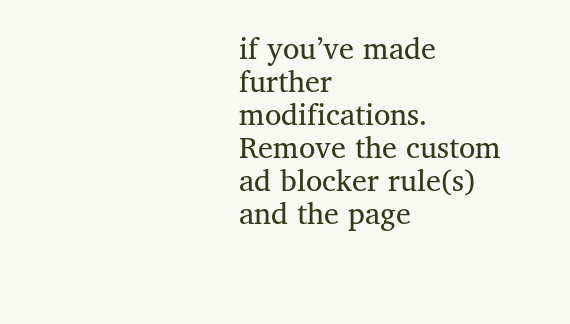if you’ve made further modifications. Remove the custom ad blocker rule(s) and the page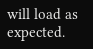will load as expected.